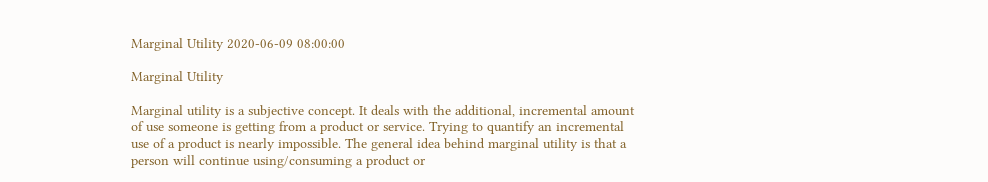Marginal Utility 2020-06-09 08:00:00

Marginal Utility

Marginal utility is a subjective concept. It deals with the additional, incremental amount of use someone is getting from a product or service. Trying to quantify an incremental use of a product is nearly impossible. The general idea behind marginal utility is that a person will continue using/consuming a product or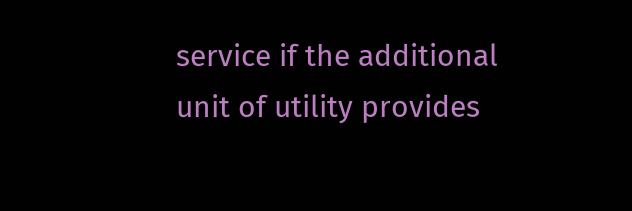service if the additional unit of utility provides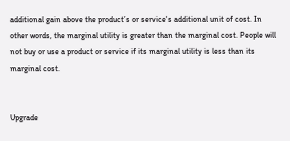additional gain above the product’s or service's additional unit of cost. In other words, the marginal utility is greater than the marginal cost. People will not buy or use a product or service if its marginal utility is less than its marginal cost.


Upgrade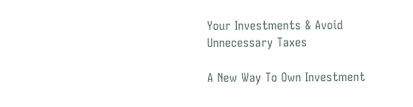Your Investments & Avoid Unnecessary Taxes

A New Way To Own Investment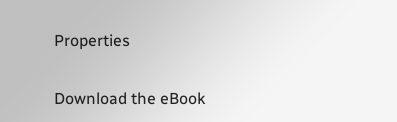Properties

Download the eBook